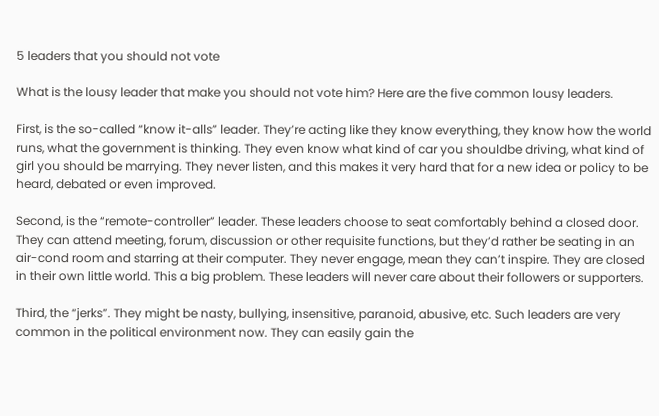5 leaders that you should not vote

What is the lousy leader that make you should not vote him? Here are the five common lousy leaders.

First, is the so-called “know it-alls” leader. They’re acting like they know everything, they know how the world runs, what the government is thinking. They even know what kind of car you shouldbe driving, what kind of girl you should be marrying. They never listen, and this makes it very hard that for a new idea or policy to be heard, debated or even improved.

Second, is the “remote-controller” leader. These leaders choose to seat comfortably behind a closed door. They can attend meeting, forum, discussion or other requisite functions, but they’d rather be seating in an air-cond room and starring at their computer. They never engage, mean they can’t inspire. They are closed in their own little world. This a big problem. These leaders will never care about their followers or supporters.

Third, the “jerks”. They might be nasty, bullying, insensitive, paranoid, abusive, etc. Such leaders are very common in the political environment now. They can easily gain the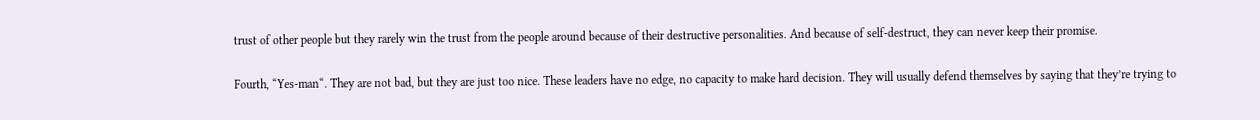trust of other people but they rarely win the trust from the people around because of their destructive personalities. And because of self-destruct, they can never keep their promise.

Fourth, “Yes-man“. They are not bad, but they are just too nice. These leaders have no edge, no capacity to make hard decision. They will usually defend themselves by saying that they’re trying to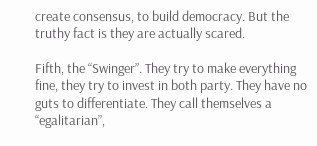create consensus, to build democracy. But the truthy fact is they are actually scared.

Fifth, the “Swinger”. They try to make everything fine, they try to invest in both party. They have no guts to differentiate. They call themselves a “egalitarian”,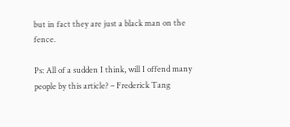but in fact they are just a black man on the fence.

Ps: All of a sudden I think, will I offend many people by this article? – Frederick Tang